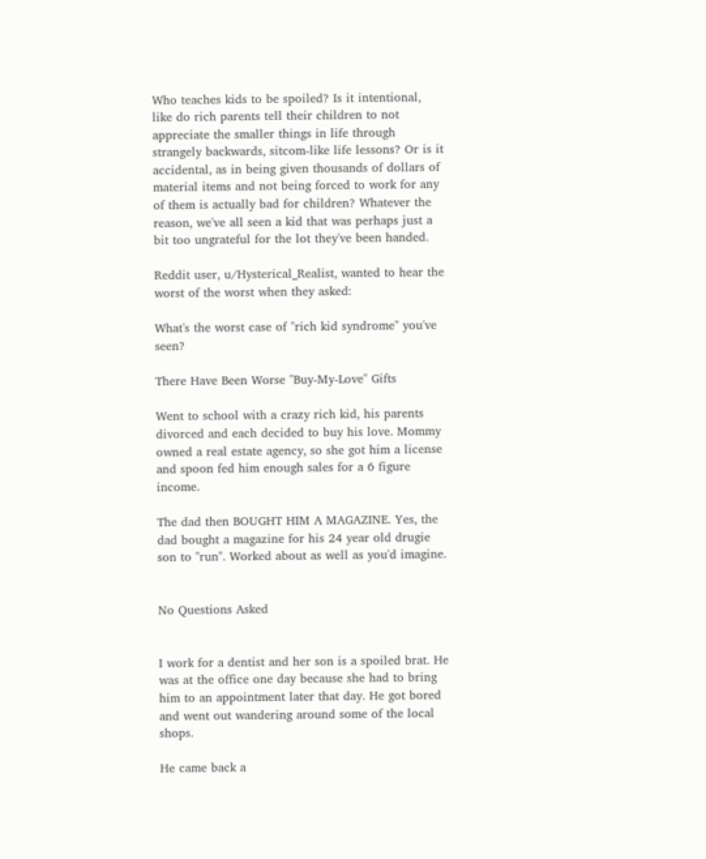Who teaches kids to be spoiled? Is it intentional, like do rich parents tell their children to not appreciate the smaller things in life through strangely backwards, sitcom-like life lessons? Or is it accidental, as in being given thousands of dollars of material items and not being forced to work for any of them is actually bad for children? Whatever the reason, we've all seen a kid that was perhaps just a bit too ungrateful for the lot they've been handed.

Reddit user, u/Hysterical_Realist, wanted to hear the worst of the worst when they asked:

What's the worst case of "rich kid syndrome" you've seen?

There Have Been Worse "Buy-My-Love" Gifts

Went to school with a crazy rich kid, his parents divorced and each decided to buy his love. Mommy owned a real estate agency, so she got him a license and spoon fed him enough sales for a 6 figure income.

The dad then BOUGHT HIM A MAGAZINE. Yes, the dad bought a magazine for his 24 year old drugie son to "run". Worked about as well as you'd imagine.


No Questions Asked


I work for a dentist and her son is a spoiled brat. He was at the office one day because she had to bring him to an appointment later that day. He got bored and went out wandering around some of the local shops.

He came back a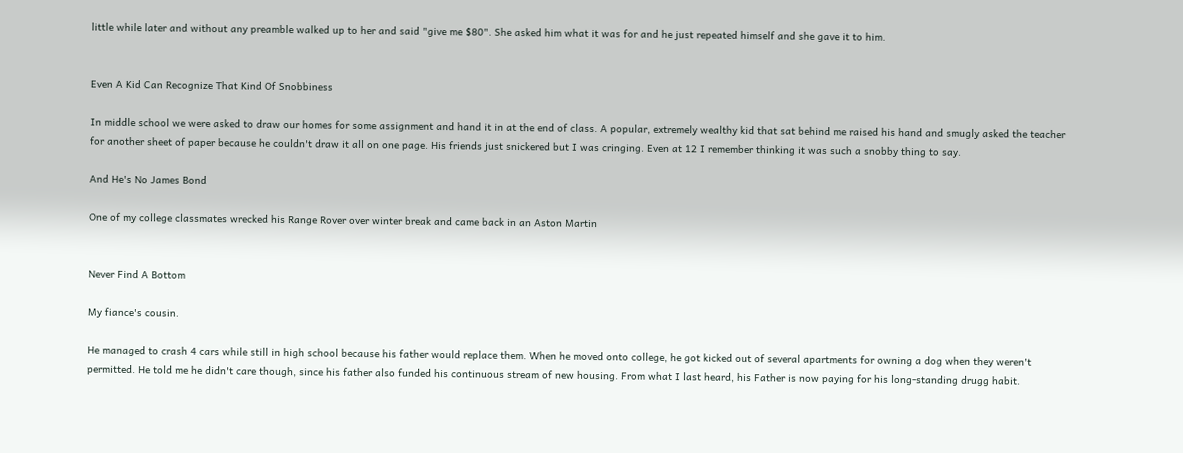little while later and without any preamble walked up to her and said "give me $80". She asked him what it was for and he just repeated himself and she gave it to him.


Even A Kid Can Recognize That Kind Of Snobbiness

In middle school we were asked to draw our homes for some assignment and hand it in at the end of class. A popular, extremely wealthy kid that sat behind me raised his hand and smugly asked the teacher for another sheet of paper because he couldn't draw it all on one page. His friends just snickered but I was cringing. Even at 12 I remember thinking it was such a snobby thing to say.

And He's No James Bond

One of my college classmates wrecked his Range Rover over winter break and came back in an Aston Martin


Never Find A Bottom

My fiance's cousin.

He managed to crash 4 cars while still in high school because his father would replace them. When he moved onto college, he got kicked out of several apartments for owning a dog when they weren't permitted. He told me he didn't care though, since his father also funded his continuous stream of new housing. From what I last heard, his Father is now paying for his long-standing drugg habit.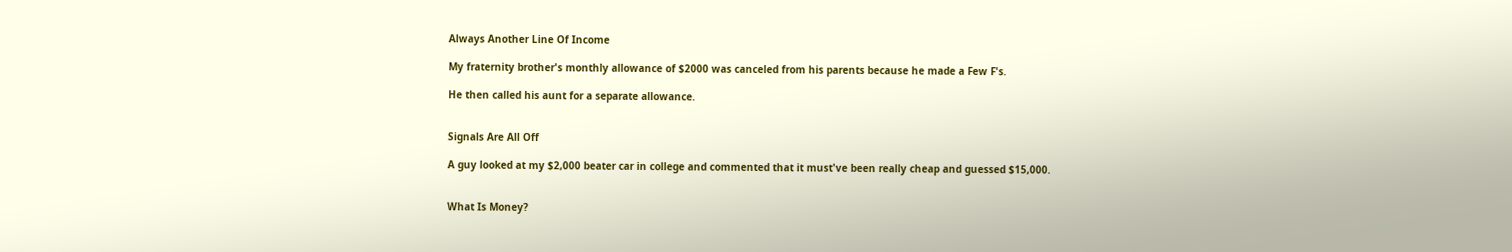Always Another Line Of Income

My fraternity brother's monthly allowance of $2000 was canceled from his parents because he made a Few F's.

He then called his aunt for a separate allowance.


Signals Are All Off

A guy looked at my $2,000 beater car in college and commented that it must've been really cheap and guessed $15,000.


What Is Money?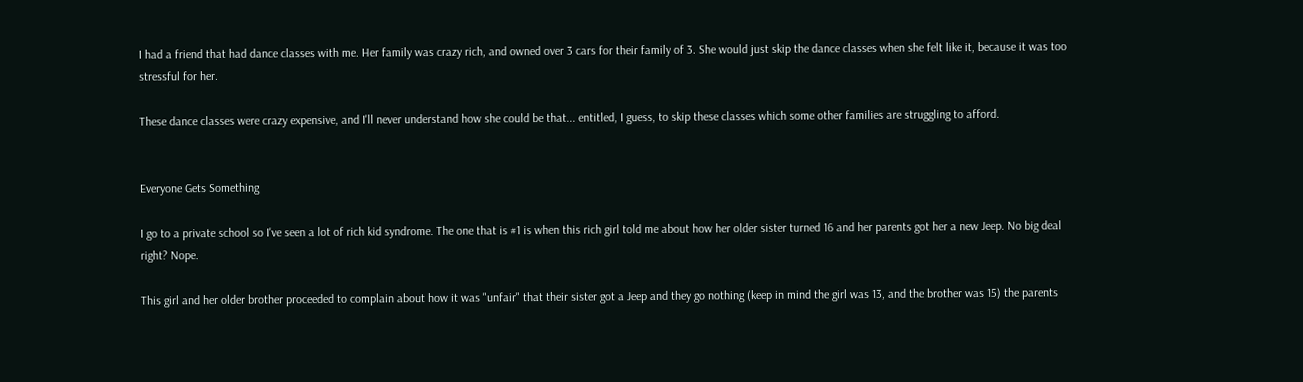I had a friend that had dance classes with me. Her family was crazy rich, and owned over 3 cars for their family of 3. She would just skip the dance classes when she felt like it, because it was too stressful for her.

These dance classes were crazy expensive, and I'll never understand how she could be that... entitled, I guess, to skip these classes which some other families are struggling to afford.


Everyone Gets Something

I go to a private school so I've seen a lot of rich kid syndrome. The one that is #1 is when this rich girl told me about how her older sister turned 16 and her parents got her a new Jeep. No big deal right? Nope.

This girl and her older brother proceeded to complain about how it was "unfair" that their sister got a Jeep and they go nothing (keep in mind the girl was 13, and the brother was 15) the parents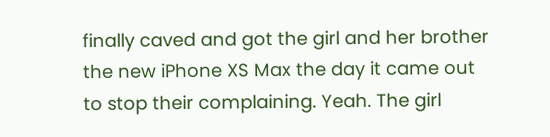finally caved and got the girl and her brother the new iPhone XS Max the day it came out to stop their complaining. Yeah. The girl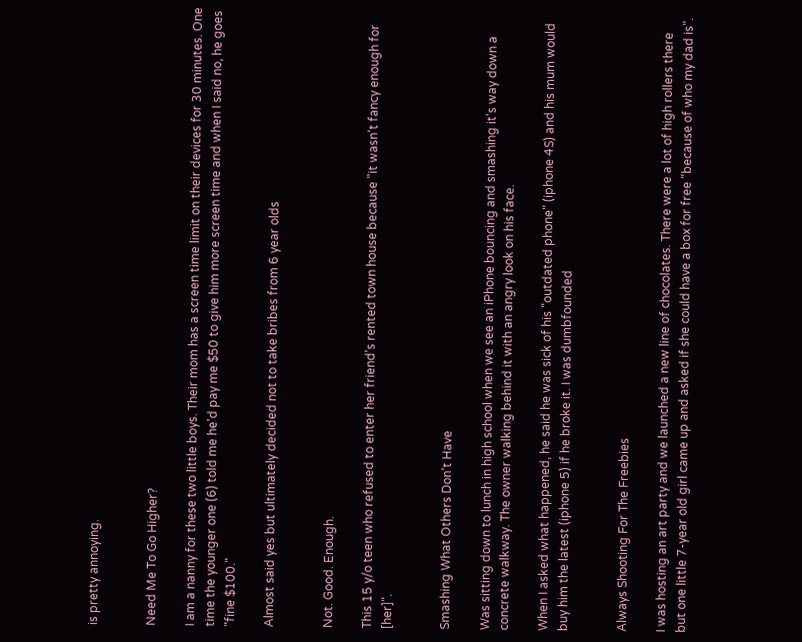is pretty annoying.


Need Me To Go Higher?

I am a nanny for these two little boys. Their mom has a screen time limit on their devices for 30 minutes. One time the younger one (6) told me he'd pay me $50 to give him more screen time and when I said no, he goes "fine $100."

Almost said yes but ultimately decided not to take bribes from 6 year olds


Not. Good. Enough.

This 15 y/o teen who refused to enter her friend's rented town house because "it wasn't fancy enough for [her]".


Smashing What Others Don't Have

Was sitting down to lunch in high school when we see an iPhone bouncing and smashing it's way down a concrete walkway. The owner walking behind it with an angry look on his face.

When I asked what happened, he said he was sick of his "outdated phone" (iphone 4S) and his mum would buy him the latest (iphone 5) if he broke it. I was dumbfounded


Always Shooting For The Freebies

I was hosting an art party and we launched a new line of chocolates. There were a lot of high rollers there but one little 7-year old girl came up and asked if she could have a box for free "because of who my dad is".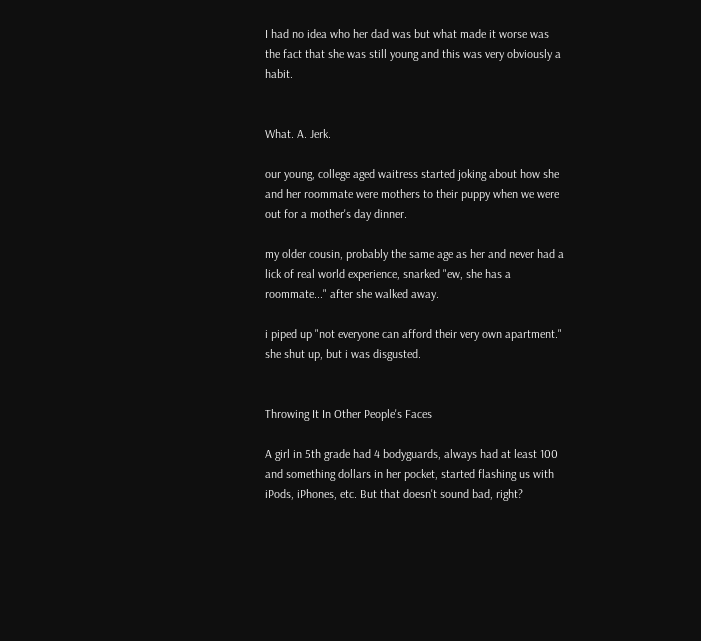I had no idea who her dad was but what made it worse was the fact that she was still young and this was very obviously a habit.


What. A. Jerk.

our young, college aged waitress started joking about how she and her roommate were mothers to their puppy when we were out for a mother's day dinner.

my older cousin, probably the same age as her and never had a lick of real world experience, snarked "ew, she has a roommate..." after she walked away.

i piped up "not everyone can afford their very own apartment." she shut up, but i was disgusted.


Throwing It In Other People's Faces

A girl in 5th grade had 4 bodyguards, always had at least 100 and something dollars in her pocket, started flashing us with iPods, iPhones, etc. But that doesn't sound bad, right?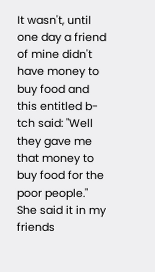It wasn't, until one day a friend of mine didn't have money to buy food and this entitled b-tch said: "Well they gave me that money to buy food for the poor people." She said it in my friends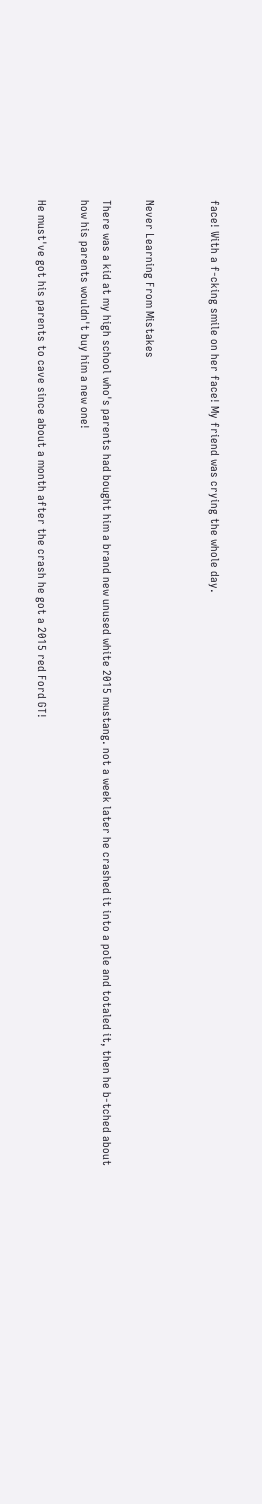face! With a f-cking smile on her face! My friend was crying the whole day.


Never Learning From Mistakes

There was a kid at my high school who's parents had bought him a brand new unused white 2015 mustang. not a week later he crashed it into a pole and totaled it, then he b-tched about how his parents wouldn't buy him a new one!

He must've got his parents to cave since about a month after the crash he got a 2015 red Ford GT!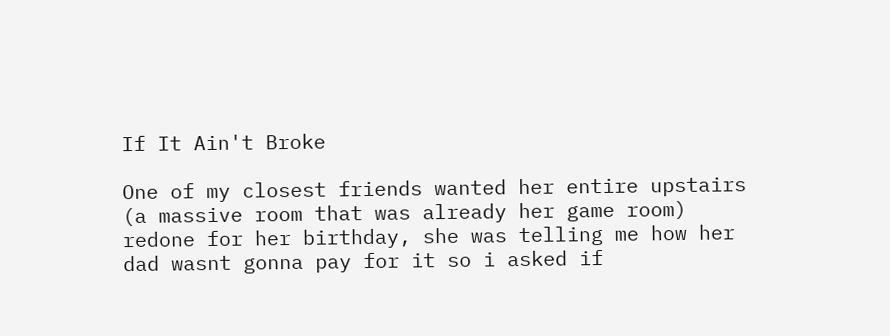If It Ain't Broke

One of my closest friends wanted her entire upstairs (a massive room that was already her game room) redone for her birthday, she was telling me how her dad wasnt gonna pay for it so i asked if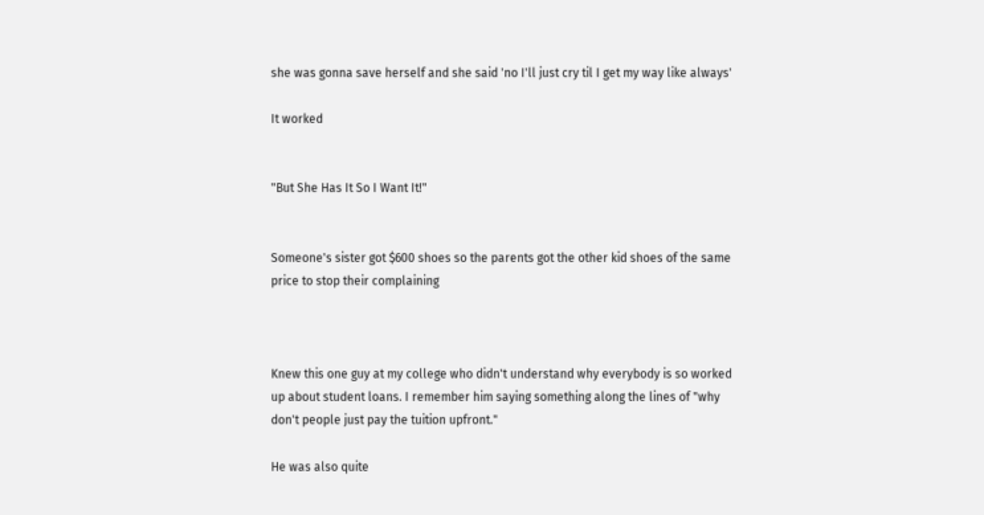she was gonna save herself and she said 'no I'll just cry til I get my way like always'

It worked


"But She Has It So I Want It!"


Someone's sister got $600 shoes so the parents got the other kid shoes of the same price to stop their complaining



Knew this one guy at my college who didn't understand why everybody is so worked up about student loans. I remember him saying something along the lines of "why don't people just pay the tuition upfront."

He was also quite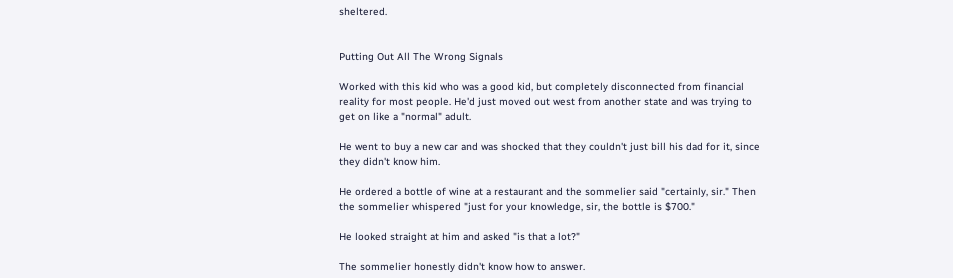sheltered.


Putting Out All The Wrong Signals

Worked with this kid who was a good kid, but completely disconnected from financial reality for most people. He'd just moved out west from another state and was trying to get on like a "normal" adult.

He went to buy a new car and was shocked that they couldn't just bill his dad for it, since they didn't know him.

He ordered a bottle of wine at a restaurant and the sommelier said "certainly, sir." Then the sommelier whispered "just for your knowledge, sir, the bottle is $700."

He looked straight at him and asked "is that a lot?"

The sommelier honestly didn't know how to answer.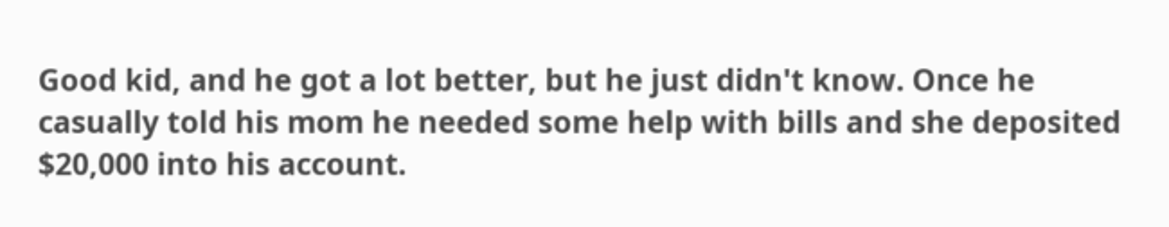Good kid, and he got a lot better, but he just didn't know. Once he casually told his mom he needed some help with bills and she deposited $20,000 into his account.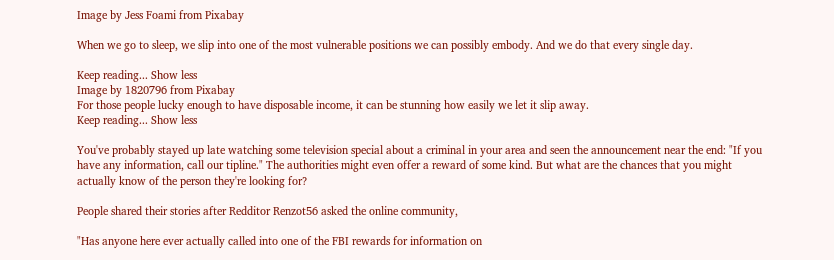Image by Jess Foami from Pixabay

When we go to sleep, we slip into one of the most vulnerable positions we can possibly embody. And we do that every single day.

Keep reading... Show less
Image by 1820796 from Pixabay
For those people lucky enough to have disposable income, it can be stunning how easily we let it slip away.
Keep reading... Show less

You've probably stayed up late watching some television special about a criminal in your area and seen the announcement near the end: "If you have any information, call our tipline." The authorities might even offer a reward of some kind. But what are the chances that you might actually know of the person they're looking for?

People shared their stories after Redditor Renzot56 asked the online community,

"Has anyone here ever actually called into one of the FBI rewards for information on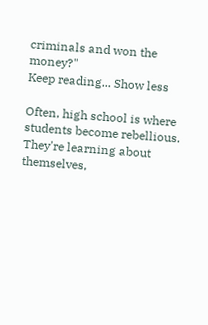criminals and won the money?"
Keep reading... Show less

Often, high school is where students become rebellious. They're learning about themselves,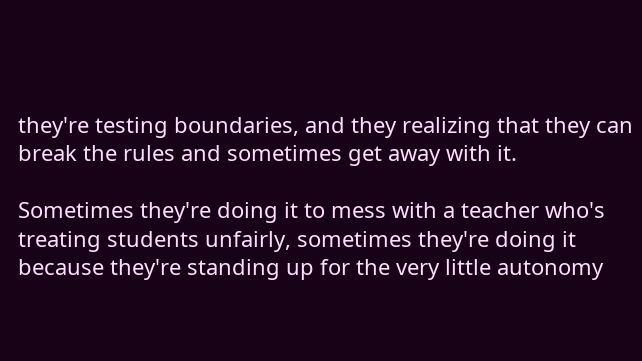they're testing boundaries, and they realizing that they can break the rules and sometimes get away with it.

Sometimes they're doing it to mess with a teacher who's treating students unfairly, sometimes they're doing it because they're standing up for the very little autonomy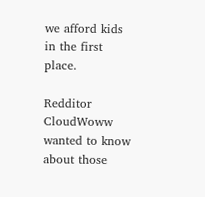we afford kids in the first place.

Redditor CloudWoww wanted to know about those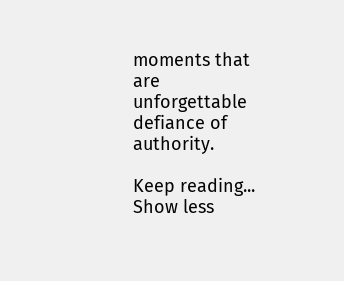moments that are unforgettable defiance of authority.

Keep reading... Show less